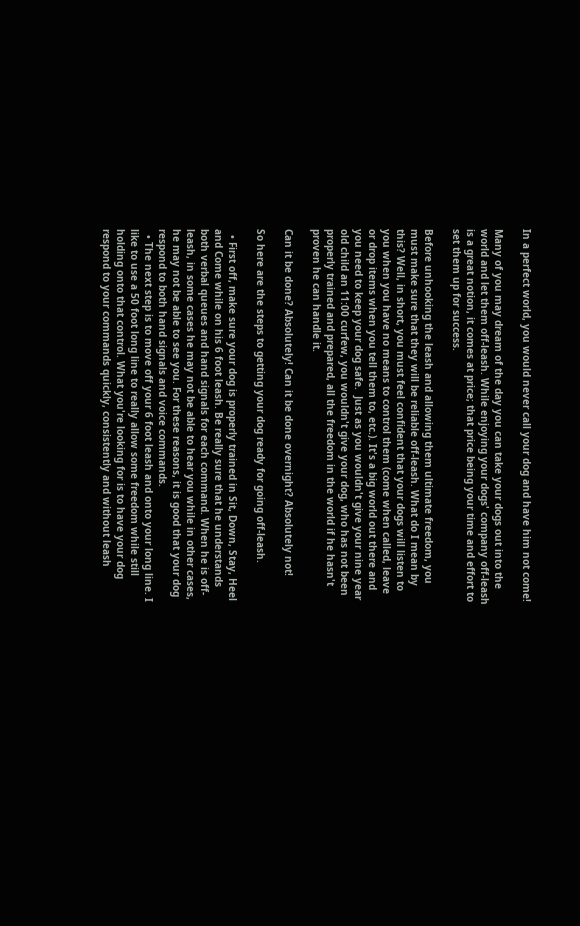In a perfect world, you would never call your dog and have him not come!

Many of you may dream of the day you can take your dogs out into the world and let them off-leash. While enjoying your dogs' company off-leash is a great notion, it comes at price; that price being your time and effort to set them up for success.

Before unhooking the leash and allowing them ultimate freedom, you must make sure that they will be reliable off-leash. What do I mean by this? Well, in short, you must feel confident that your dogs will listen to you when you have no means to control them (come when called, leave or drop items when you tell them to, etc.). It's a big world out there and you need to keep your dog safe.  Just as you wouldn't give your nine year old child an 11:00 curfew, you wouldn't give your dog, who has not been properly trained and prepared, all the freedom in the world if he hasn't proven he can handle it.

Can it be done? Absolutely! Can it be done overnight? Absolutely not!

So here are the steps to getting your dog ready for going off-leash.

  • First off, make sure your dog is properly trained in Sit, Down, Stay, Heel and Come while on his 6 foot leash. Be really sure that he understands both verbal queues and hand signals for each command. When he is off-leash, in some cases he may not be able to hear you while in other cases, he may not be able to see you. For these reasons, it is good that your dog respond to both hand signals and voice commands.
  • The next step is to move off your 6 foot leash and onto your long line. I like to use a 50 foot long line to really allow some freedom while still holding onto that control. What you're looking for is to have your dog respond to your commands quickly, consistently and without leash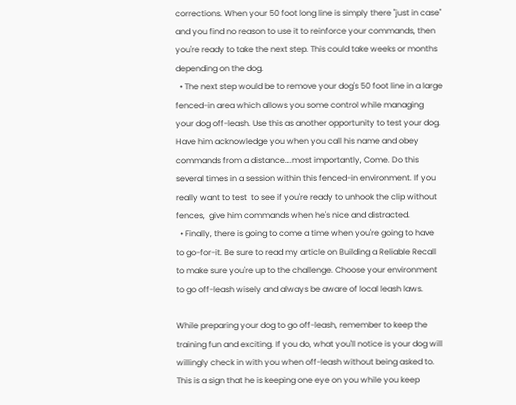corrections. When your 50 foot long line is simply there "just in case" and you find no reason to use it to reinforce your commands, then you're ready to take the next step. This could take weeks or months depending on the dog.
  • The next step would be to remove your dog's 50 foot line in a large fenced-in area which allows you some control while managing your dog off-leash. Use this as another opportunity to test your dog. Have him acknowledge you when you call his name and obey commands from a distance….most importantly, Come. Do this several times in a session within this fenced-in environment. If you really want to test  to see if you're ready to unhook the clip without fences,  give him commands when he's nice and distracted.
  • Finally, there is going to come a time when you're going to have to go-for-it. Be sure to read my article on Building a Reliable Recall to make sure you're up to the challenge. Choose your environment to go off-leash wisely and always be aware of local leash laws.

While preparing your dog to go off-leash, remember to keep the training fun and exciting. If you do, what you'll notice is your dog will willingly check in with you when off-leash without being asked to. This is a sign that he is keeping one eye on you while you keep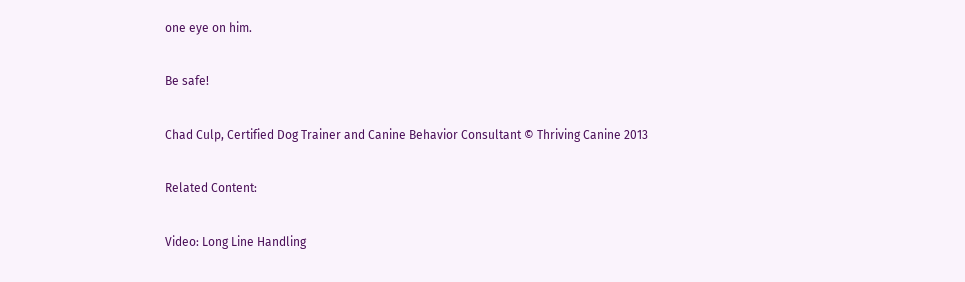one eye on him.

Be safe!

Chad Culp, Certified Dog Trainer and Canine Behavior Consultant © Thriving Canine 2013

Related Content:

Video: Long Line Handling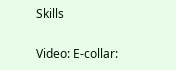Skills

Video: E-collar: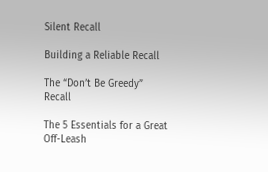Silent Recall

Building a Reliable Recall

The “Don’t Be Greedy” Recall

The 5 Essentials for a Great Off-Leash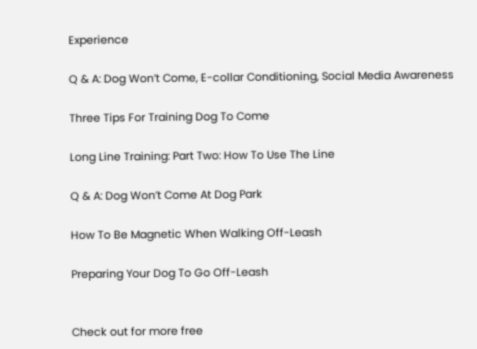Experience

Q & A: Dog Won’t Come, E-collar Conditioning, Social Media Awareness

Three Tips For Training Dog To Come

Long Line Training: Part Two: How To Use The Line

Q & A: Dog Won’t Come At Dog Park

How To Be Magnetic When Walking Off-Leash

Preparing Your Dog To Go Off-Leash


Check out for more free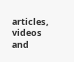articles, videos and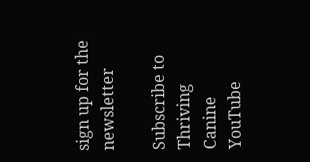sign up for the newsletter

Subscribe to Thriving Canine YouTube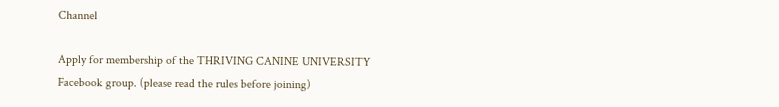Channel

Apply for membership of the THRIVING CANINE UNIVERSITY Facebook group. (please read the rules before joining)